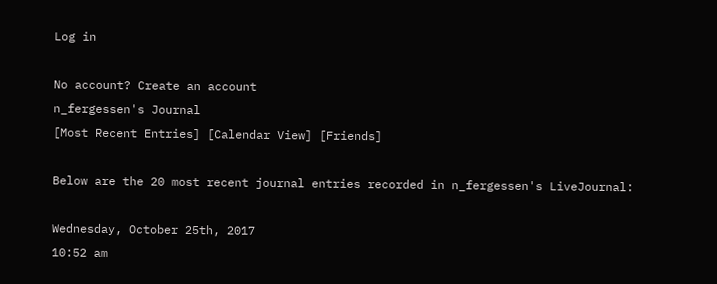Log in

No account? Create an account
n_fergessen's Journal
[Most Recent Entries] [Calendar View] [Friends]

Below are the 20 most recent journal entries recorded in n_fergessen's LiveJournal:

Wednesday, October 25th, 2017
10:52 am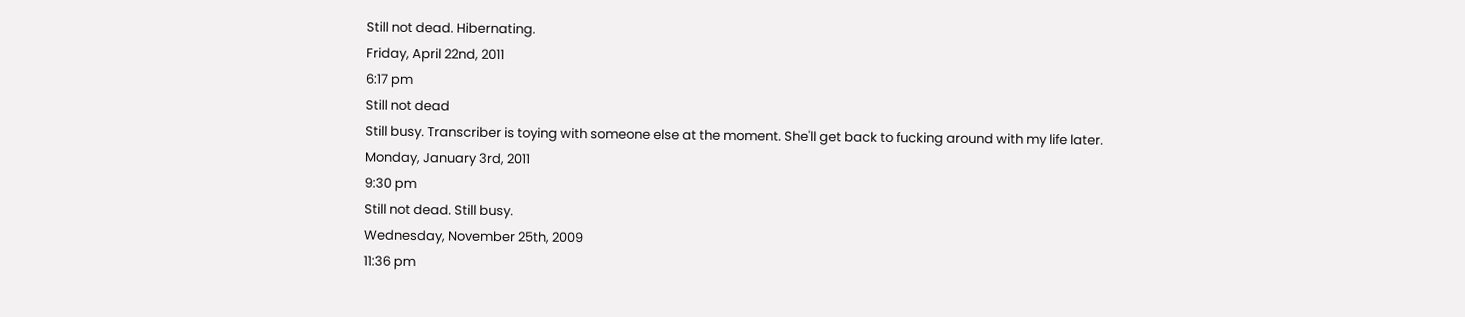Still not dead. Hibernating.
Friday, April 22nd, 2011
6:17 pm
Still not dead
Still busy. Transcriber is toying with someone else at the moment. She'll get back to fucking around with my life later.
Monday, January 3rd, 2011
9:30 pm
Still not dead. Still busy.
Wednesday, November 25th, 2009
11:36 pm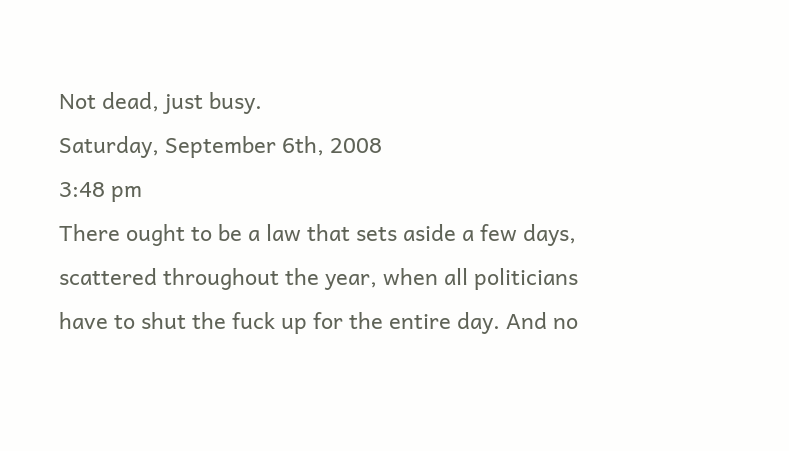Not dead, just busy.
Saturday, September 6th, 2008
3:48 pm
There ought to be a law that sets aside a few days, scattered throughout the year, when all politicians have to shut the fuck up for the entire day. And no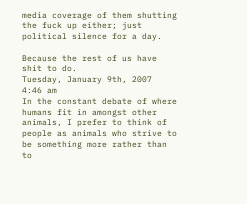media coverage of them shutting the fuck up either; just political silence for a day.

Because the rest of us have shit to do.
Tuesday, January 9th, 2007
4:46 am
In the constant debate of where humans fit in amongst other animals, I prefer to think of people as animals who strive to be something more rather than to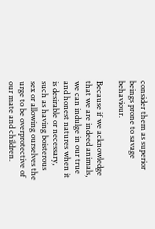consider them as superior beings prone to savage behaviour.

Because if we acknowledge that we are indeed animals, we can indulge in our true and honest natures when it is desirable or necessary, such as having boisterous sex or allowing ourselves the urge to be overprotective of our mate and children.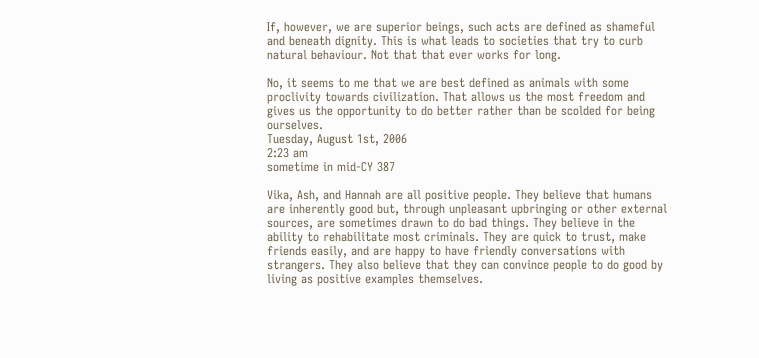If, however, we are superior beings, such acts are defined as shameful and beneath dignity. This is what leads to societies that try to curb natural behaviour. Not that that ever works for long.

No, it seems to me that we are best defined as animals with some proclivity towards civilization. That allows us the most freedom and gives us the opportunity to do better rather than be scolded for being ourselves.
Tuesday, August 1st, 2006
2:23 am
sometime in mid-CY 387

Vika, Ash, and Hannah are all positive people. They believe that humans are inherently good but, through unpleasant upbringing or other external sources, are sometimes drawn to do bad things. They believe in the ability to rehabilitate most criminals. They are quick to trust, make friends easily, and are happy to have friendly conversations with strangers. They also believe that they can convince people to do good by living as positive examples themselves.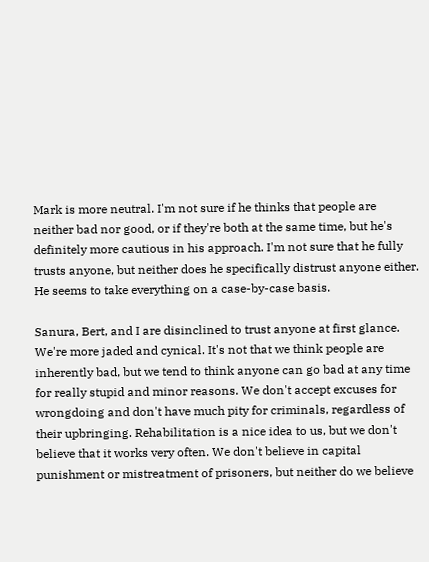Mark is more neutral. I'm not sure if he thinks that people are neither bad nor good, or if they're both at the same time, but he's definitely more cautious in his approach. I'm not sure that he fully trusts anyone, but neither does he specifically distrust anyone either. He seems to take everything on a case-by-case basis.

Sanura, Bert, and I are disinclined to trust anyone at first glance. We're more jaded and cynical. It's not that we think people are inherently bad, but we tend to think anyone can go bad at any time for really stupid and minor reasons. We don't accept excuses for wrongdoing and don't have much pity for criminals, regardless of their upbringing. Rehabilitation is a nice idea to us, but we don't believe that it works very often. We don't believe in capital punishment or mistreatment of prisoners, but neither do we believe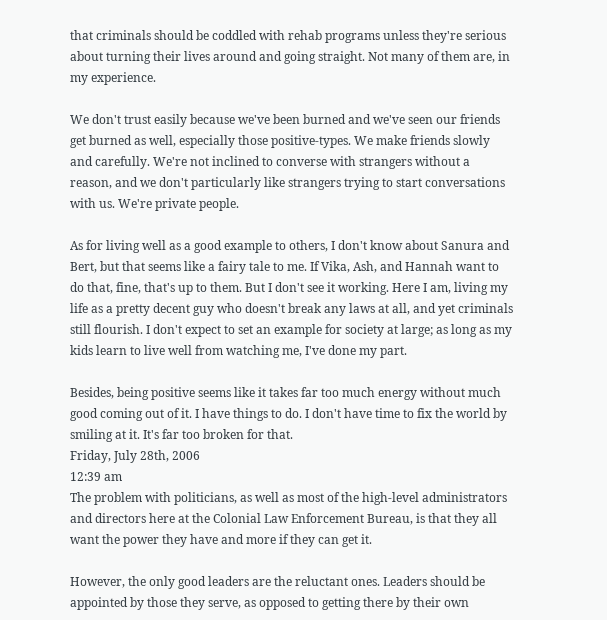that criminals should be coddled with rehab programs unless they're serious about turning their lives around and going straight. Not many of them are, in my experience.

We don't trust easily because we've been burned and we've seen our friends get burned as well, especially those positive-types. We make friends slowly and carefully. We're not inclined to converse with strangers without a reason, and we don't particularly like strangers trying to start conversations with us. We're private people.

As for living well as a good example to others, I don't know about Sanura and Bert, but that seems like a fairy tale to me. If Vika, Ash, and Hannah want to do that, fine, that's up to them. But I don't see it working. Here I am, living my life as a pretty decent guy who doesn't break any laws at all, and yet criminals still flourish. I don't expect to set an example for society at large; as long as my kids learn to live well from watching me, I've done my part.

Besides, being positive seems like it takes far too much energy without much good coming out of it. I have things to do. I don't have time to fix the world by smiling at it. It's far too broken for that.
Friday, July 28th, 2006
12:39 am
The problem with politicians, as well as most of the high-level administrators and directors here at the Colonial Law Enforcement Bureau, is that they all want the power they have and more if they can get it.

However, the only good leaders are the reluctant ones. Leaders should be appointed by those they serve, as opposed to getting there by their own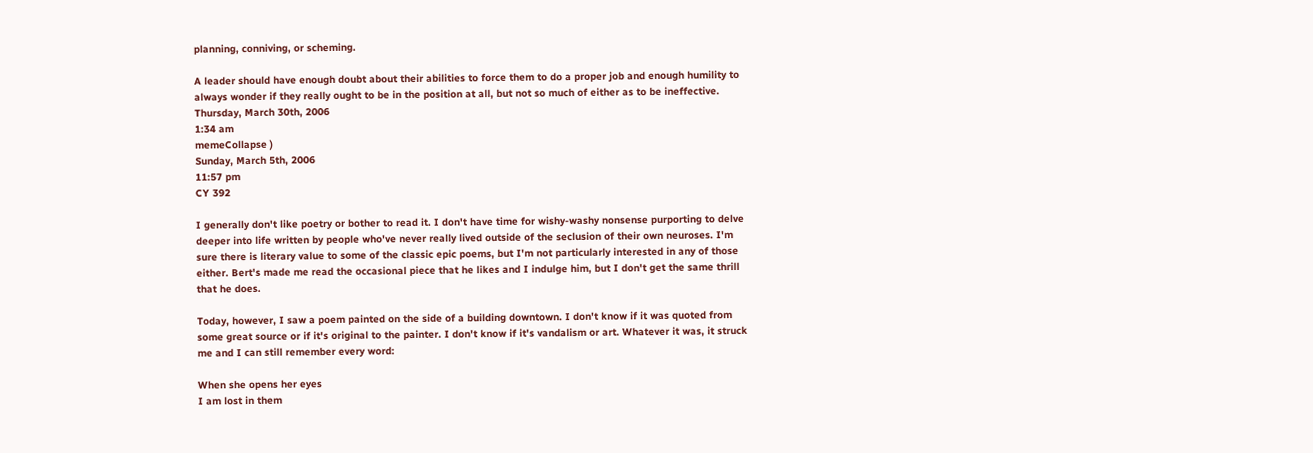planning, conniving, or scheming.

A leader should have enough doubt about their abilities to force them to do a proper job and enough humility to always wonder if they really ought to be in the position at all, but not so much of either as to be ineffective.
Thursday, March 30th, 2006
1:34 am
memeCollapse )
Sunday, March 5th, 2006
11:57 pm
CY 392

I generally don't like poetry or bother to read it. I don't have time for wishy-washy nonsense purporting to delve deeper into life written by people who've never really lived outside of the seclusion of their own neuroses. I'm sure there is literary value to some of the classic epic poems, but I'm not particularly interested in any of those either. Bert's made me read the occasional piece that he likes and I indulge him, but I don't get the same thrill that he does.

Today, however, I saw a poem painted on the side of a building downtown. I don't know if it was quoted from some great source or if it's original to the painter. I don't know if it's vandalism or art. Whatever it was, it struck me and I can still remember every word:

When she opens her eyes
I am lost in them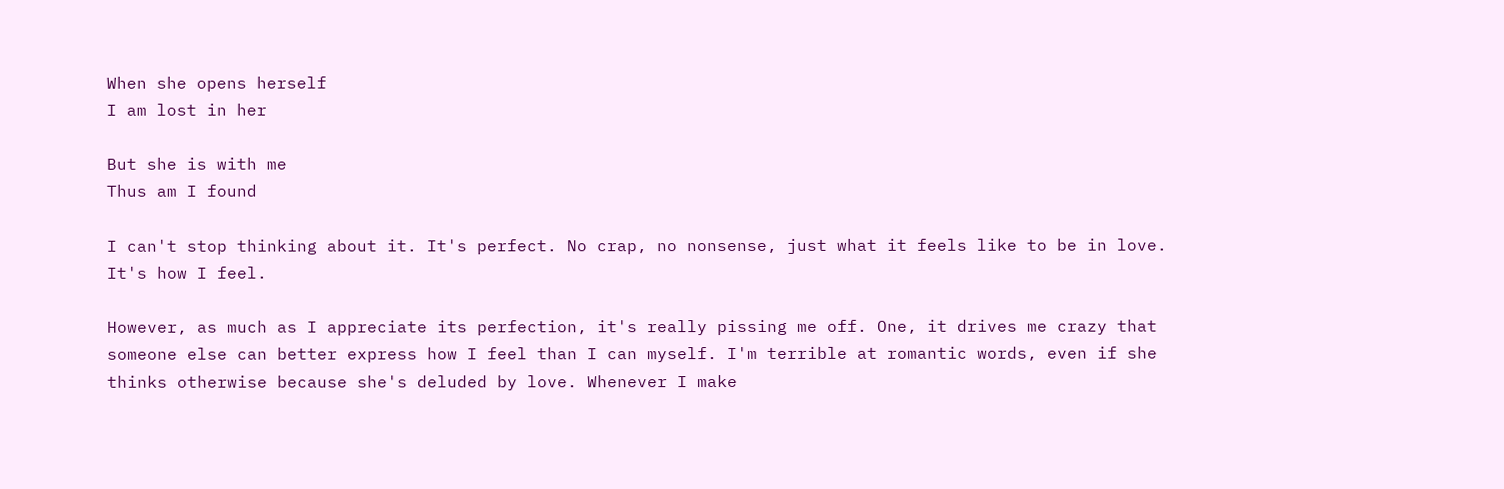When she opens herself
I am lost in her

But she is with me
Thus am I found

I can't stop thinking about it. It's perfect. No crap, no nonsense, just what it feels like to be in love. It's how I feel.

However, as much as I appreciate its perfection, it's really pissing me off. One, it drives me crazy that someone else can better express how I feel than I can myself. I'm terrible at romantic words, even if she thinks otherwise because she's deluded by love. Whenever I make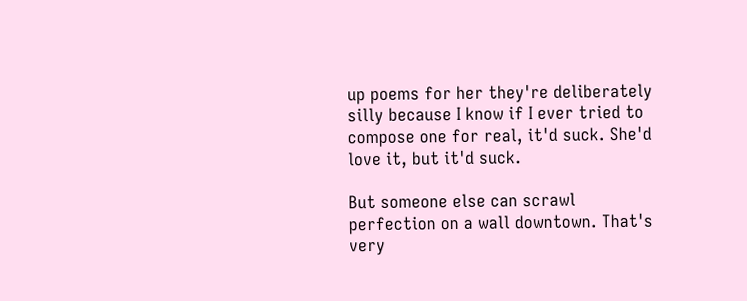up poems for her they're deliberately silly because I know if I ever tried to compose one for real, it'd suck. She'd love it, but it'd suck.

But someone else can scrawl perfection on a wall downtown. That's very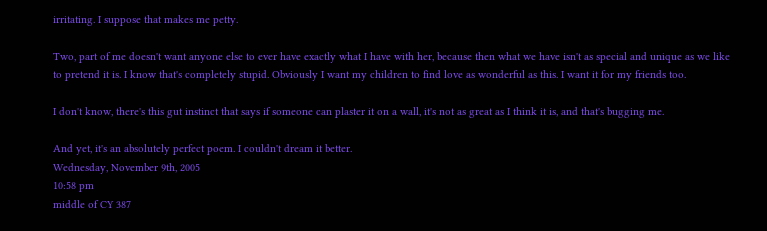irritating. I suppose that makes me petty.

Two, part of me doesn't want anyone else to ever have exactly what I have with her, because then what we have isn't as special and unique as we like to pretend it is. I know that's completely stupid. Obviously I want my children to find love as wonderful as this. I want it for my friends too.

I don't know, there's this gut instinct that says if someone can plaster it on a wall, it's not as great as I think it is, and that's bugging me.

And yet, it's an absolutely perfect poem. I couldn't dream it better.
Wednesday, November 9th, 2005
10:58 pm
middle of CY 387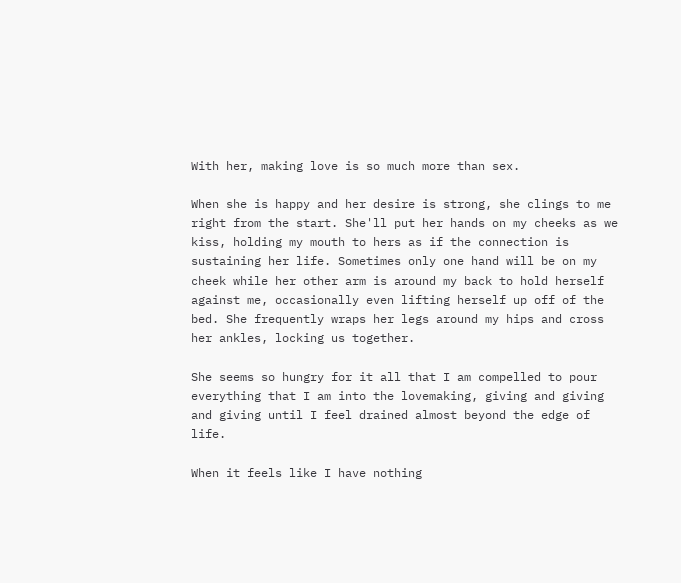With her, making love is so much more than sex.

When she is happy and her desire is strong, she clings to me right from the start. She'll put her hands on my cheeks as we kiss, holding my mouth to hers as if the connection is sustaining her life. Sometimes only one hand will be on my cheek while her other arm is around my back to hold herself against me, occasionally even lifting herself up off of the bed. She frequently wraps her legs around my hips and cross her ankles, locking us together.

She seems so hungry for it all that I am compelled to pour everything that I am into the lovemaking, giving and giving and giving until I feel drained almost beyond the edge of life.

When it feels like I have nothing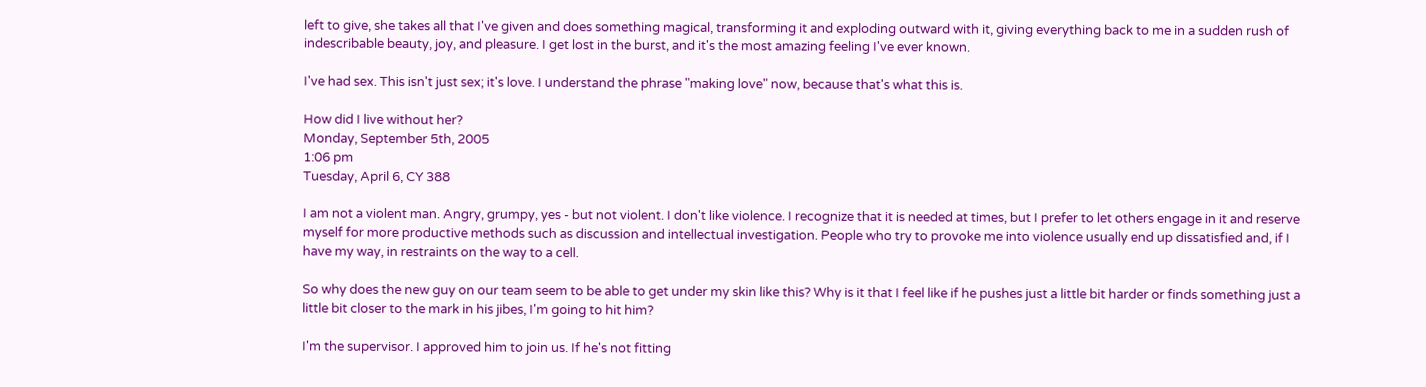left to give, she takes all that I've given and does something magical, transforming it and exploding outward with it, giving everything back to me in a sudden rush of indescribable beauty, joy, and pleasure. I get lost in the burst, and it's the most amazing feeling I've ever known.

I've had sex. This isn't just sex; it's love. I understand the phrase "making love" now, because that's what this is.

How did I live without her?
Monday, September 5th, 2005
1:06 pm
Tuesday, April 6, CY 388

I am not a violent man. Angry, grumpy, yes - but not violent. I don't like violence. I recognize that it is needed at times, but I prefer to let others engage in it and reserve myself for more productive methods such as discussion and intellectual investigation. People who try to provoke me into violence usually end up dissatisfied and, if I have my way, in restraints on the way to a cell.

So why does the new guy on our team seem to be able to get under my skin like this? Why is it that I feel like if he pushes just a little bit harder or finds something just a little bit closer to the mark in his jibes, I'm going to hit him?

I'm the supervisor. I approved him to join us. If he's not fitting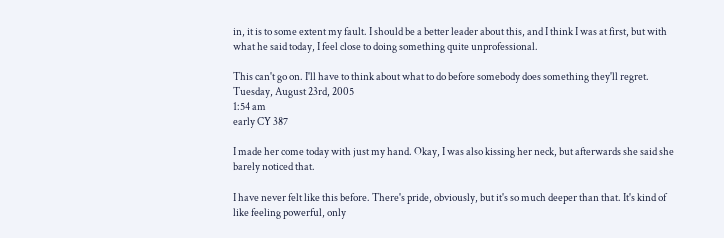in, it is to some extent my fault. I should be a better leader about this, and I think I was at first, but with what he said today, I feel close to doing something quite unprofessional.

This can't go on. I'll have to think about what to do before somebody does something they'll regret.
Tuesday, August 23rd, 2005
1:54 am
early CY 387

I made her come today with just my hand. Okay, I was also kissing her neck, but afterwards she said she barely noticed that.

I have never felt like this before. There's pride, obviously, but it's so much deeper than that. It's kind of like feeling powerful, only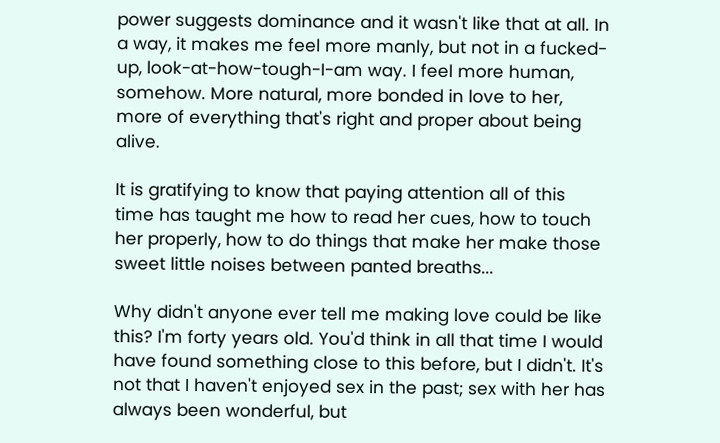power suggests dominance and it wasn't like that at all. In a way, it makes me feel more manly, but not in a fucked-up, look-at-how-tough-I-am way. I feel more human, somehow. More natural, more bonded in love to her, more of everything that's right and proper about being alive.

It is gratifying to know that paying attention all of this time has taught me how to read her cues, how to touch her properly, how to do things that make her make those sweet little noises between panted breaths...

Why didn't anyone ever tell me making love could be like this? I'm forty years old. You'd think in all that time I would have found something close to this before, but I didn't. It's not that I haven't enjoyed sex in the past; sex with her has always been wonderful, but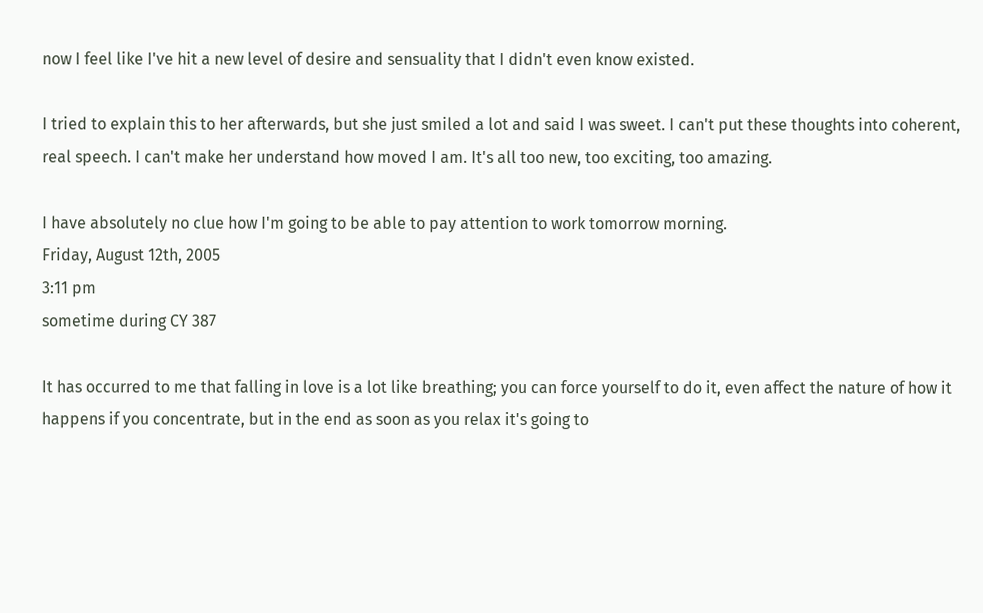now I feel like I've hit a new level of desire and sensuality that I didn't even know existed.

I tried to explain this to her afterwards, but she just smiled a lot and said I was sweet. I can't put these thoughts into coherent, real speech. I can't make her understand how moved I am. It's all too new, too exciting, too amazing.

I have absolutely no clue how I'm going to be able to pay attention to work tomorrow morning.
Friday, August 12th, 2005
3:11 pm
sometime during CY 387

It has occurred to me that falling in love is a lot like breathing; you can force yourself to do it, even affect the nature of how it happens if you concentrate, but in the end as soon as you relax it's going to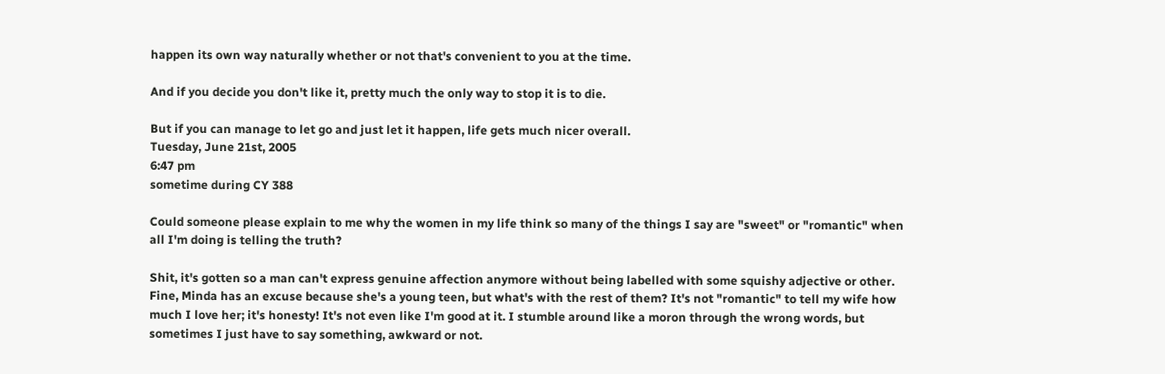happen its own way naturally whether or not that's convenient to you at the time.

And if you decide you don't like it, pretty much the only way to stop it is to die.

But if you can manage to let go and just let it happen, life gets much nicer overall.
Tuesday, June 21st, 2005
6:47 pm
sometime during CY 388

Could someone please explain to me why the women in my life think so many of the things I say are "sweet" or "romantic" when all I'm doing is telling the truth?

Shit, it's gotten so a man can't express genuine affection anymore without being labelled with some squishy adjective or other. Fine, Minda has an excuse because she's a young teen, but what's with the rest of them? It's not "romantic" to tell my wife how much I love her; it's honesty! It's not even like I'm good at it. I stumble around like a moron through the wrong words, but sometimes I just have to say something, awkward or not.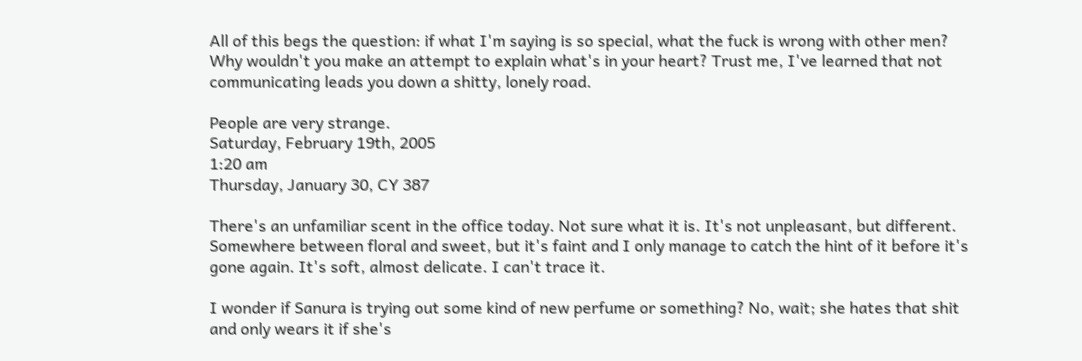All of this begs the question: if what I'm saying is so special, what the fuck is wrong with other men? Why wouldn't you make an attempt to explain what's in your heart? Trust me, I've learned that not communicating leads you down a shitty, lonely road.

People are very strange.
Saturday, February 19th, 2005
1:20 am
Thursday, January 30, CY 387

There's an unfamiliar scent in the office today. Not sure what it is. It's not unpleasant, but different. Somewhere between floral and sweet, but it's faint and I only manage to catch the hint of it before it's gone again. It's soft, almost delicate. I can't trace it.

I wonder if Sanura is trying out some kind of new perfume or something? No, wait; she hates that shit and only wears it if she's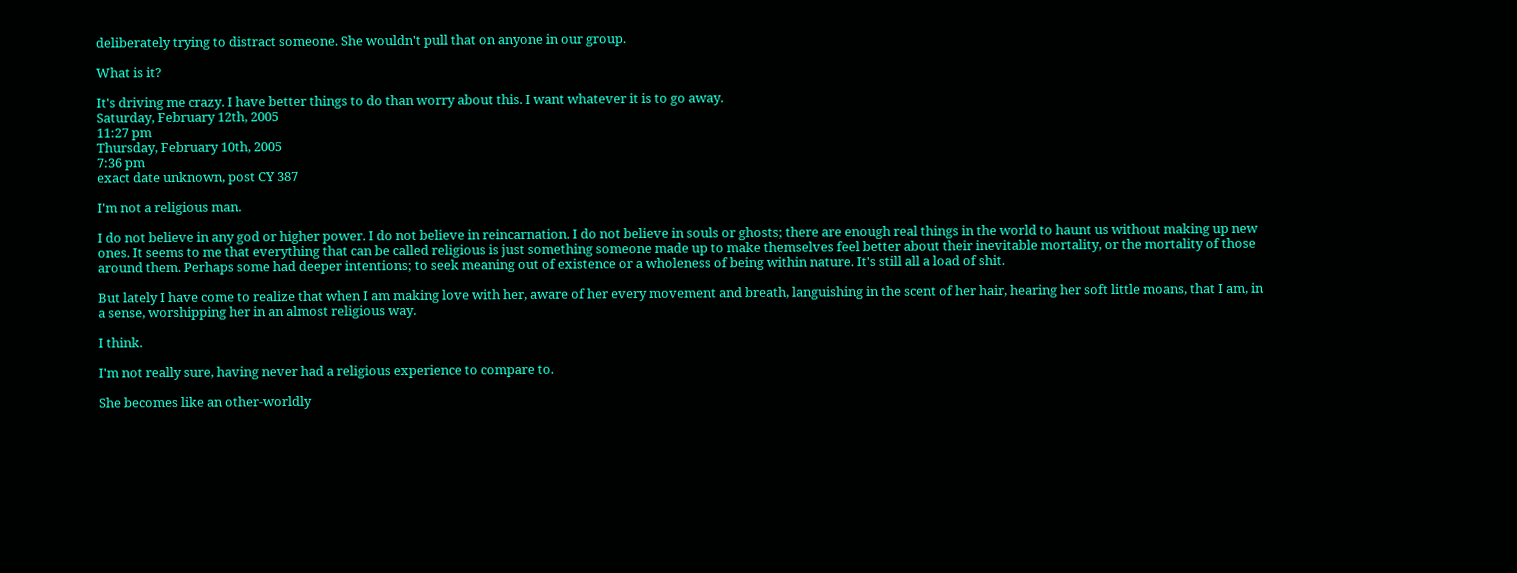deliberately trying to distract someone. She wouldn't pull that on anyone in our group.

What is it?

It's driving me crazy. I have better things to do than worry about this. I want whatever it is to go away.
Saturday, February 12th, 2005
11:27 pm
Thursday, February 10th, 2005
7:36 pm
exact date unknown, post CY 387

I'm not a religious man.

I do not believe in any god or higher power. I do not believe in reincarnation. I do not believe in souls or ghosts; there are enough real things in the world to haunt us without making up new ones. It seems to me that everything that can be called religious is just something someone made up to make themselves feel better about their inevitable mortality, or the mortality of those around them. Perhaps some had deeper intentions; to seek meaning out of existence or a wholeness of being within nature. It's still all a load of shit.

But lately I have come to realize that when I am making love with her, aware of her every movement and breath, languishing in the scent of her hair, hearing her soft little moans, that I am, in a sense, worshipping her in an almost religious way.

I think.

I'm not really sure, having never had a religious experience to compare to.

She becomes like an other-worldly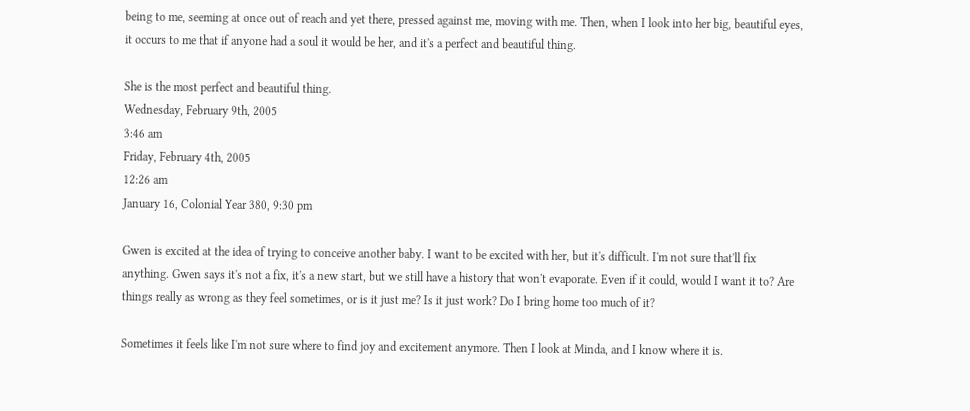being to me, seeming at once out of reach and yet there, pressed against me, moving with me. Then, when I look into her big, beautiful eyes, it occurs to me that if anyone had a soul it would be her, and it's a perfect and beautiful thing.

She is the most perfect and beautiful thing.
Wednesday, February 9th, 2005
3:46 am
Friday, February 4th, 2005
12:26 am
January 16, Colonial Year 380, 9:30 pm

Gwen is excited at the idea of trying to conceive another baby. I want to be excited with her, but it's difficult. I'm not sure that'll fix anything. Gwen says it's not a fix, it's a new start, but we still have a history that won't evaporate. Even if it could, would I want it to? Are things really as wrong as they feel sometimes, or is it just me? Is it just work? Do I bring home too much of it?

Sometimes it feels like I'm not sure where to find joy and excitement anymore. Then I look at Minda, and I know where it is.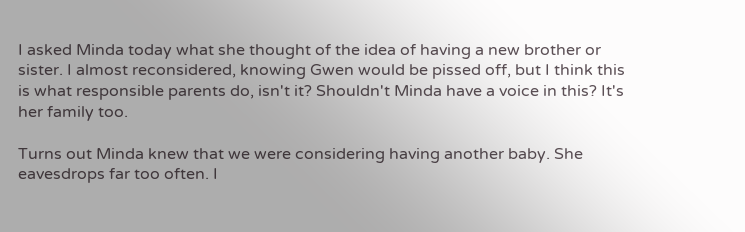I asked Minda today what she thought of the idea of having a new brother or sister. I almost reconsidered, knowing Gwen would be pissed off, but I think this is what responsible parents do, isn't it? Shouldn't Minda have a voice in this? It's her family too.

Turns out Minda knew that we were considering having another baby. She eavesdrops far too often. I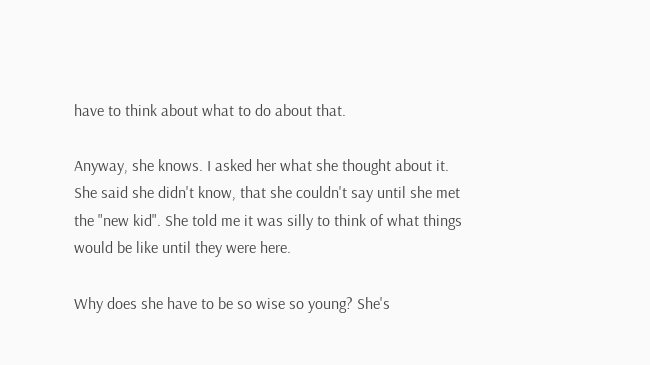have to think about what to do about that.

Anyway, she knows. I asked her what she thought about it. She said she didn't know, that she couldn't say until she met the "new kid". She told me it was silly to think of what things would be like until they were here.

Why does she have to be so wise so young? She's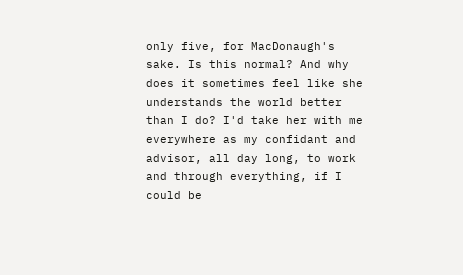only five, for MacDonaugh's sake. Is this normal? And why does it sometimes feel like she understands the world better than I do? I'd take her with me everywhere as my confidant and advisor, all day long, to work and through everything, if I could be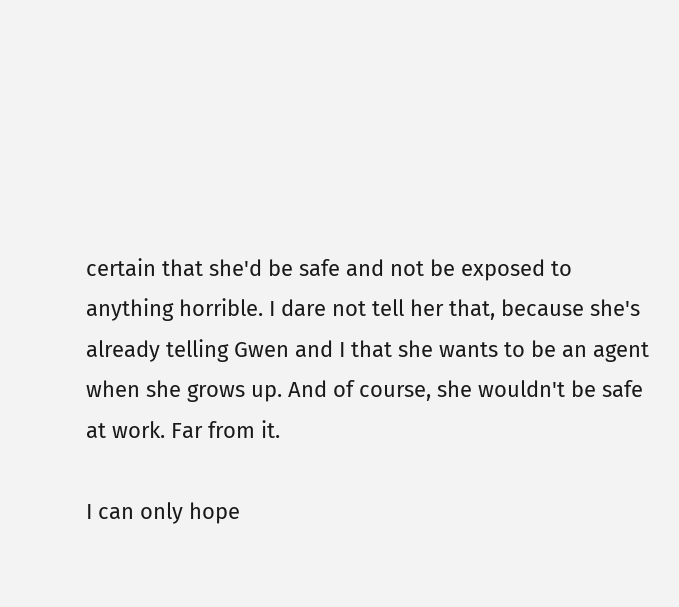certain that she'd be safe and not be exposed to anything horrible. I dare not tell her that, because she's already telling Gwen and I that she wants to be an agent when she grows up. And of course, she wouldn't be safe at work. Far from it.

I can only hope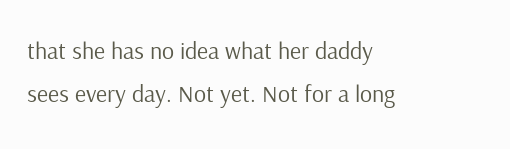that she has no idea what her daddy sees every day. Not yet. Not for a long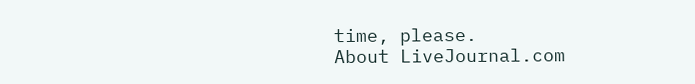time, please.
About LiveJournal.com